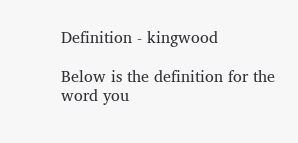Definition - kingwood

Below is the definition for the word you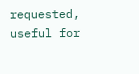requested, useful for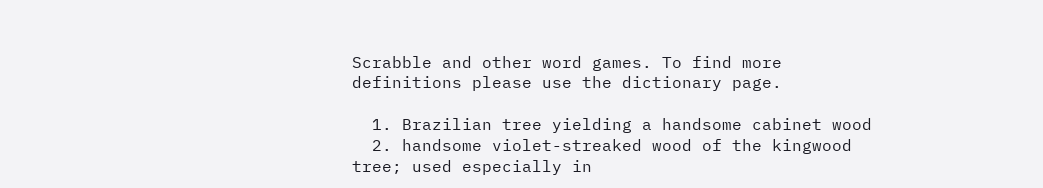Scrabble and other word games. To find more definitions please use the dictionary page.

  1. Brazilian tree yielding a handsome cabinet wood
  2. handsome violet-streaked wood of the kingwood tree; used especially in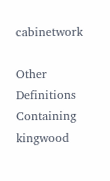cabinetwork

Other Definitions Containing kingwood